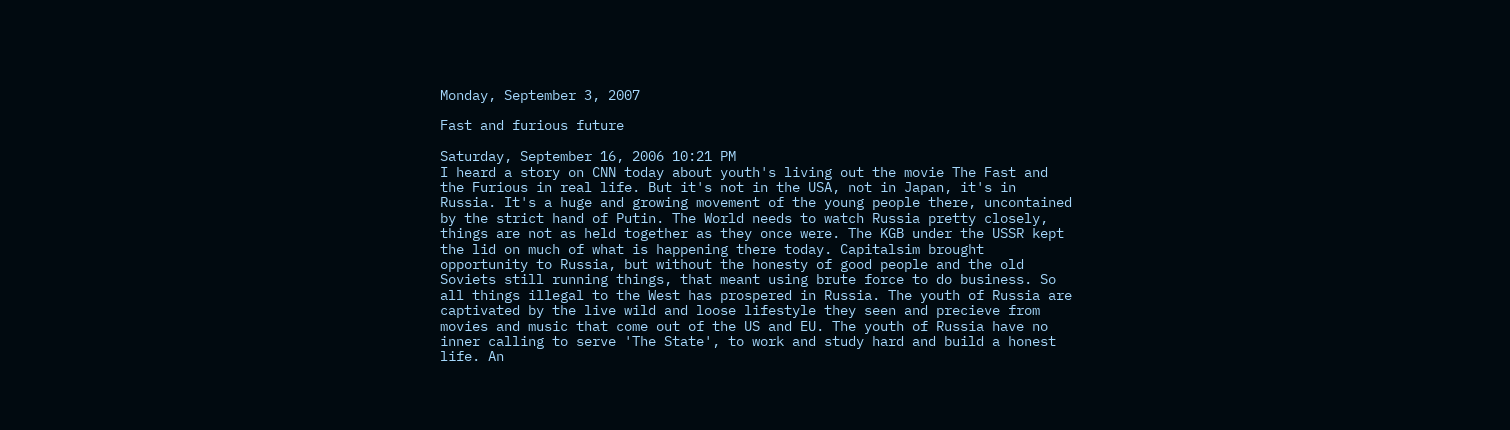Monday, September 3, 2007

Fast and furious future

Saturday, September 16, 2006 10:21 PM
I heard a story on CNN today about youth's living out the movie The Fast and the Furious in real life. But it's not in the USA, not in Japan, it's in Russia. It's a huge and growing movement of the young people there, uncontained by the strict hand of Putin. The World needs to watch Russia pretty closely, things are not as held together as they once were. The KGB under the USSR kept the lid on much of what is happening there today. Capitalsim brought opportunity to Russia, but without the honesty of good people and the old Soviets still running things, that meant using brute force to do business. So all things illegal to the West has prospered in Russia. The youth of Russia are captivated by the live wild and loose lifestyle they seen and precieve from movies and music that come out of the US and EU. The youth of Russia have no inner calling to serve 'The State', to work and study hard and build a honest life. An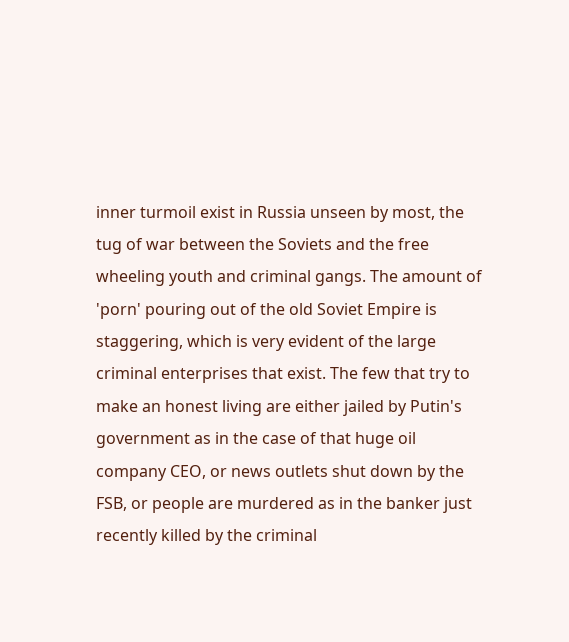inner turmoil exist in Russia unseen by most, the tug of war between the Soviets and the free wheeling youth and criminal gangs. The amount of 'porn' pouring out of the old Soviet Empire is staggering, which is very evident of the large criminal enterprises that exist. The few that try to make an honest living are either jailed by Putin's government as in the case of that huge oil company CEO, or news outlets shut down by the FSB, or people are murdered as in the banker just recently killed by the criminal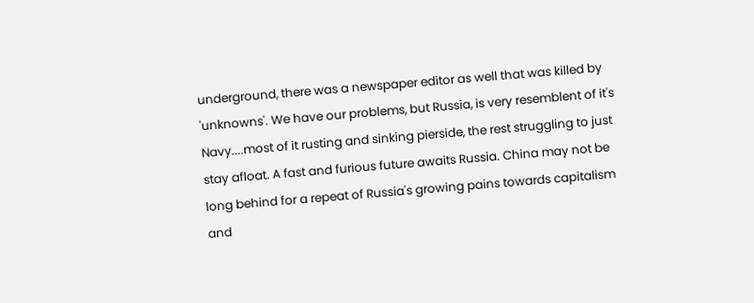underground, there was a newspaper editor as well that was killed by 'unknowns'. We have our problems, but Russia, is very resemblent of it's Navy....most of it rusting and sinking pierside, the rest struggling to just stay afloat. A fast and furious future awaits Russia. China may not be long behind for a repeat of Russia's growing pains towards capitalism and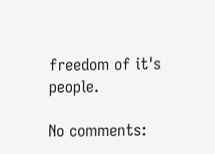freedom of it's people.

No comments: